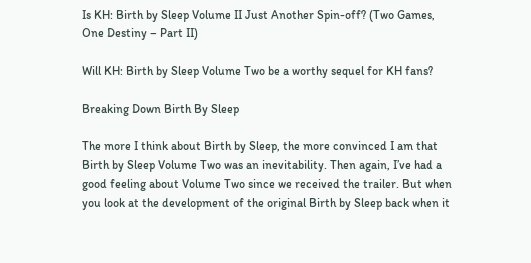Is KH: Birth by Sleep Volume II Just Another Spin-off? (Two Games, One Destiny – Part II)

Will KH: Birth by Sleep Volume Two be a worthy sequel for KH fans?

Breaking Down Birth By Sleep

The more I think about Birth by Sleep, the more convinced I am that Birth by Sleep Volume Two was an inevitability. Then again, I’ve had a good feeling about Volume Two since we received the trailer. But when you look at the development of the original Birth by Sleep back when it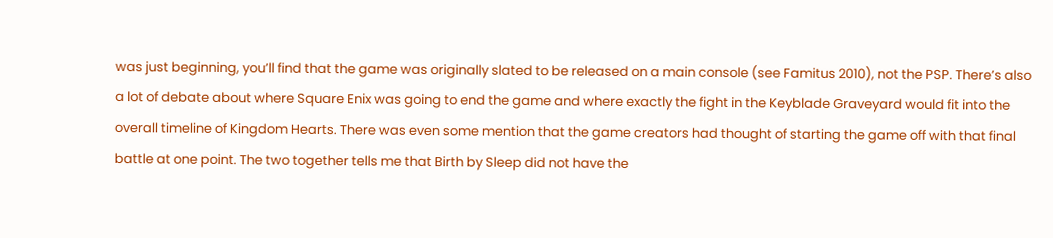was just beginning, you’ll find that the game was originally slated to be released on a main console (see Famitus 2010), not the PSP. There’s also a lot of debate about where Square Enix was going to end the game and where exactly the fight in the Keyblade Graveyard would fit into the overall timeline of Kingdom Hearts. There was even some mention that the game creators had thought of starting the game off with that final battle at one point. The two together tells me that Birth by Sleep did not have the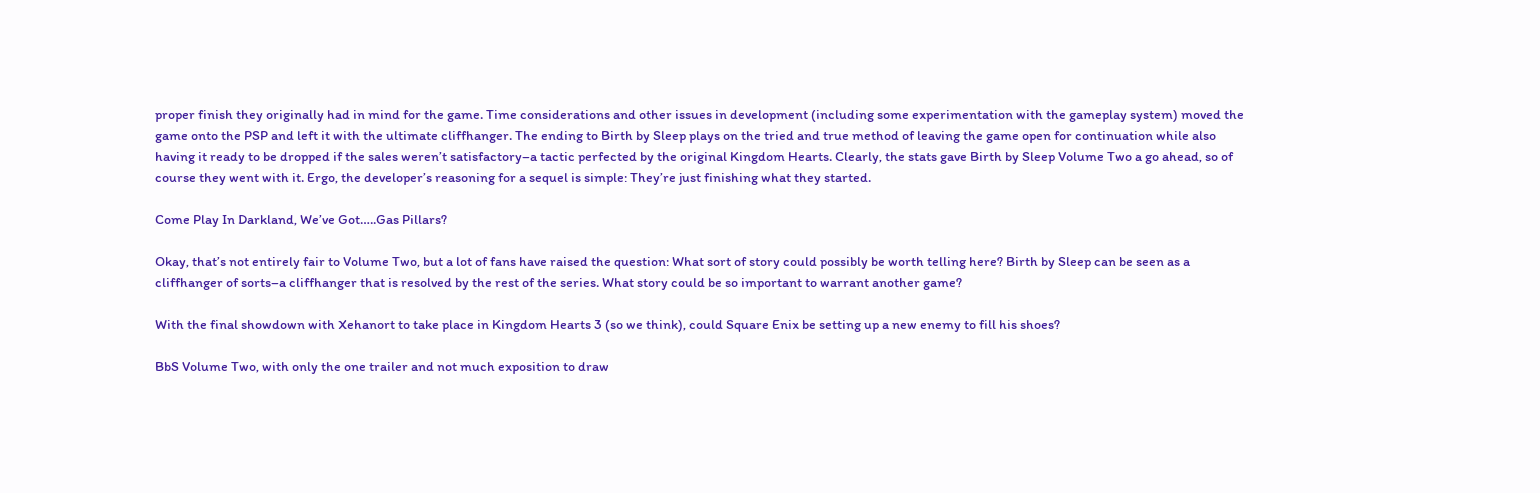proper finish they originally had in mind for the game. Time considerations and other issues in development (including some experimentation with the gameplay system) moved the game onto the PSP and left it with the ultimate cliffhanger. The ending to Birth by Sleep plays on the tried and true method of leaving the game open for continuation while also having it ready to be dropped if the sales weren’t satisfactory–a tactic perfected by the original Kingdom Hearts. Clearly, the stats gave Birth by Sleep Volume Two a go ahead, so of course they went with it. Ergo, the developer’s reasoning for a sequel is simple: They’re just finishing what they started.

Come Play In Darkland, We’ve Got…..Gas Pillars?

Okay, that’s not entirely fair to Volume Two, but a lot of fans have raised the question: What sort of story could possibly be worth telling here? Birth by Sleep can be seen as a cliffhanger of sorts–a cliffhanger that is resolved by the rest of the series. What story could be so important to warrant another game?

With the final showdown with Xehanort to take place in Kingdom Hearts 3 (so we think), could Square Enix be setting up a new enemy to fill his shoes?

BbS Volume Two, with only the one trailer and not much exposition to draw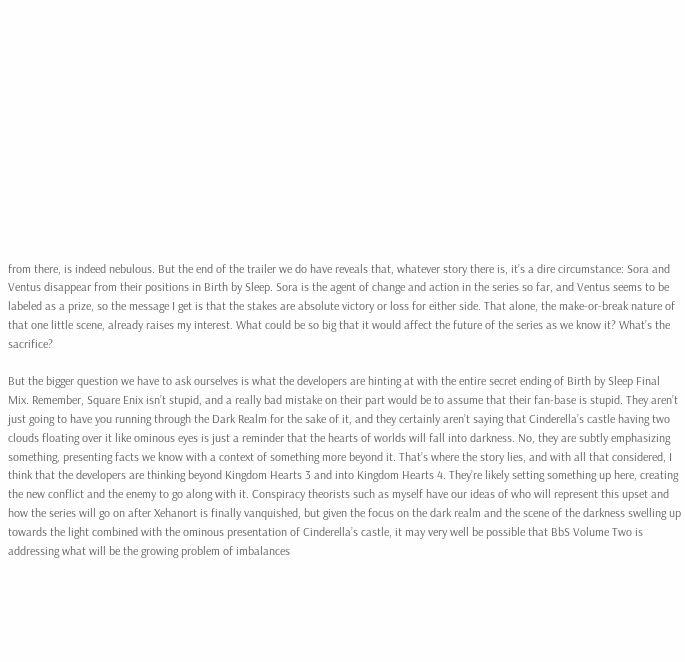from there, is indeed nebulous. But the end of the trailer we do have reveals that, whatever story there is, it’s a dire circumstance: Sora and Ventus disappear from their positions in Birth by Sleep. Sora is the agent of change and action in the series so far, and Ventus seems to be labeled as a prize, so the message I get is that the stakes are absolute victory or loss for either side. That alone, the make-or-break nature of that one little scene, already raises my interest. What could be so big that it would affect the future of the series as we know it? What’s the sacrifice?

But the bigger question we have to ask ourselves is what the developers are hinting at with the entire secret ending of Birth by Sleep Final Mix. Remember, Square Enix isn’t stupid, and a really bad mistake on their part would be to assume that their fan-base is stupid. They aren’t just going to have you running through the Dark Realm for the sake of it, and they certainly aren’t saying that Cinderella’s castle having two clouds floating over it like ominous eyes is just a reminder that the hearts of worlds will fall into darkness. No, they are subtly emphasizing something, presenting facts we know with a context of something more beyond it. That’s where the story lies, and with all that considered, I think that the developers are thinking beyond Kingdom Hearts 3 and into Kingdom Hearts 4. They’re likely setting something up here, creating the new conflict and the enemy to go along with it. Conspiracy theorists such as myself have our ideas of who will represent this upset and how the series will go on after Xehanort is finally vanquished, but given the focus on the dark realm and the scene of the darkness swelling up towards the light combined with the ominous presentation of Cinderella’s castle, it may very well be possible that BbS Volume Two is addressing what will be the growing problem of imbalances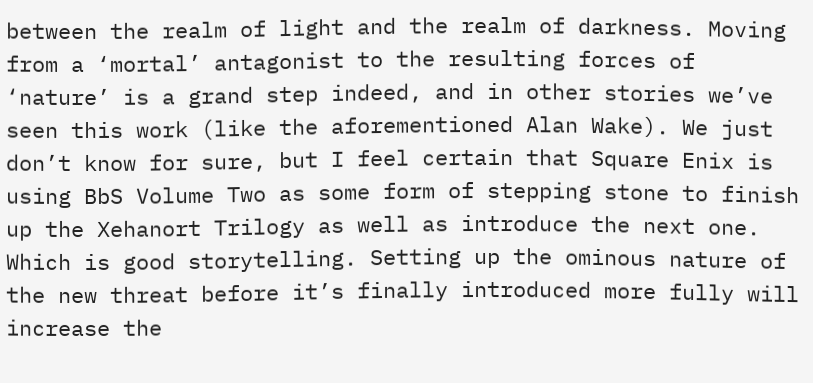between the realm of light and the realm of darkness. Moving from a ‘mortal’ antagonist to the resulting forces of ‘nature’ is a grand step indeed, and in other stories we’ve seen this work (like the aforementioned Alan Wake). We just don’t know for sure, but I feel certain that Square Enix is using BbS Volume Two as some form of stepping stone to finish up the Xehanort Trilogy as well as introduce the next one. Which is good storytelling. Setting up the ominous nature of the new threat before it’s finally introduced more fully will increase the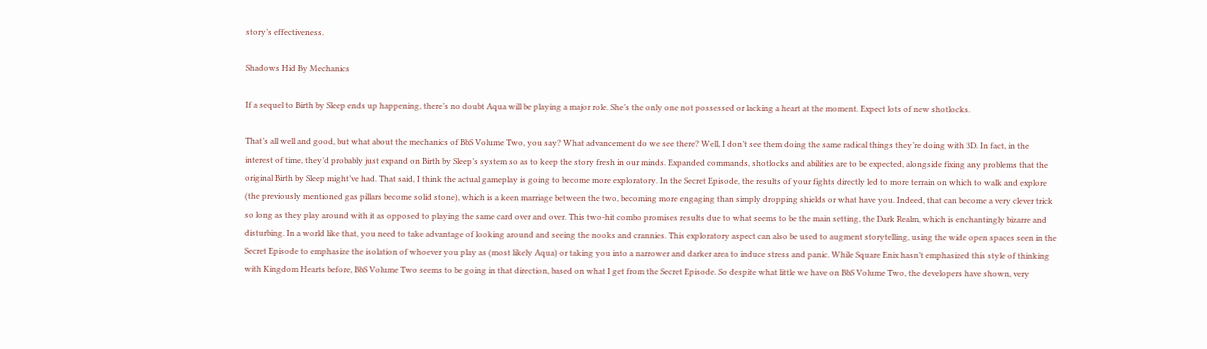story’s effectiveness.

Shadows Hid By Mechanics

If a sequel to Birth by Sleep ends up happening, there’s no doubt Aqua will be playing a major role. She’s the only one not possessed or lacking a heart at the moment. Expect lots of new shotlocks.

That’s all well and good, but what about the mechanics of BbS Volume Two, you say? What advancement do we see there? Well, I don’t see them doing the same radical things they’re doing with 3D. In fact, in the interest of time, they’d probably just expand on Birth by Sleep’s system so as to keep the story fresh in our minds. Expanded commands, shotlocks and abilities are to be expected, alongside fixing any problems that the original Birth by Sleep might’ve had. That said, I think the actual gameplay is going to become more exploratory. In the Secret Episode, the results of your fights directly led to more terrain on which to walk and explore (the previously mentioned gas pillars become solid stone), which is a keen marriage between the two, becoming more engaging than simply dropping shields or what have you. Indeed, that can become a very clever trick so long as they play around with it as opposed to playing the same card over and over. This two-hit combo promises results due to what seems to be the main setting, the Dark Realm, which is enchantingly bizarre and disturbing. In a world like that, you need to take advantage of looking around and seeing the nooks and crannies. This exploratory aspect can also be used to augment storytelling, using the wide open spaces seen in the Secret Episode to emphasize the isolation of whoever you play as (most likely Aqua) or taking you into a narrower and darker area to induce stress and panic. While Square Enix hasn’t emphasized this style of thinking with Kingdom Hearts before, BbS Volume Two seems to be going in that direction, based on what I get from the Secret Episode. So despite what little we have on BbS Volume Two, the developers have shown, very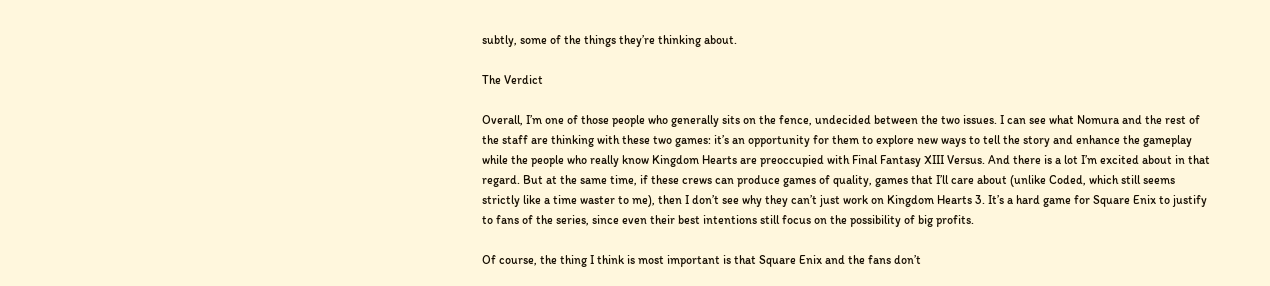subtly, some of the things they’re thinking about.

The Verdict

Overall, I’m one of those people who generally sits on the fence, undecided between the two issues. I can see what Nomura and the rest of the staff are thinking with these two games: it’s an opportunity for them to explore new ways to tell the story and enhance the gameplay while the people who really know Kingdom Hearts are preoccupied with Final Fantasy XIII Versus. And there is a lot I’m excited about in that regard. But at the same time, if these crews can produce games of quality, games that I’ll care about (unlike Coded, which still seems strictly like a time waster to me), then I don’t see why they can’t just work on Kingdom Hearts 3. It’s a hard game for Square Enix to justify to fans of the series, since even their best intentions still focus on the possibility of big profits.

Of course, the thing I think is most important is that Square Enix and the fans don’t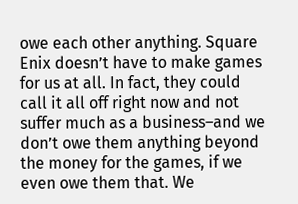owe each other anything. Square Enix doesn’t have to make games for us at all. In fact, they could call it all off right now and not suffer much as a business–and we don’t owe them anything beyond the money for the games, if we even owe them that. We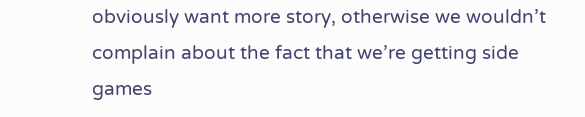obviously want more story, otherwise we wouldn’t complain about the fact that we’re getting side games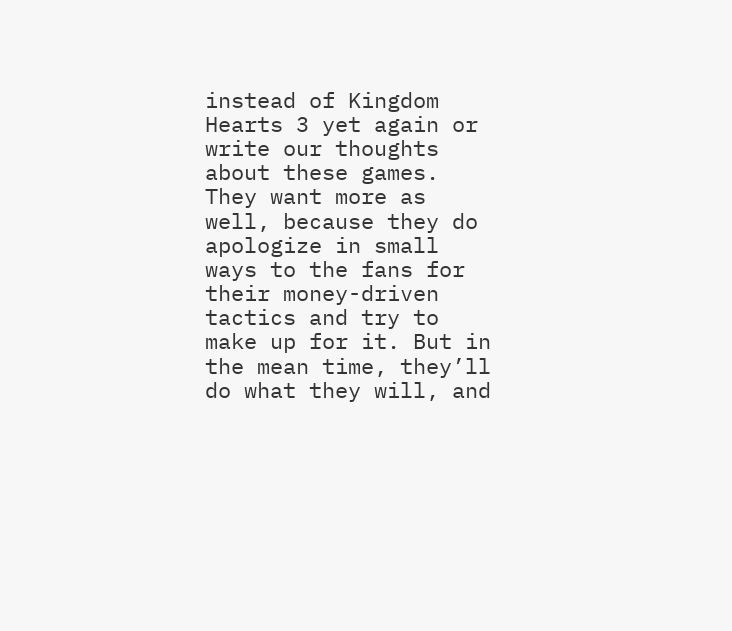instead of Kingdom Hearts 3 yet again or write our thoughts about these games. They want more as well, because they do apologize in small ways to the fans for their money-driven tactics and try to make up for it. But in the mean time, they’ll do what they will, and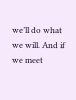we’ll do what we will. And if we meet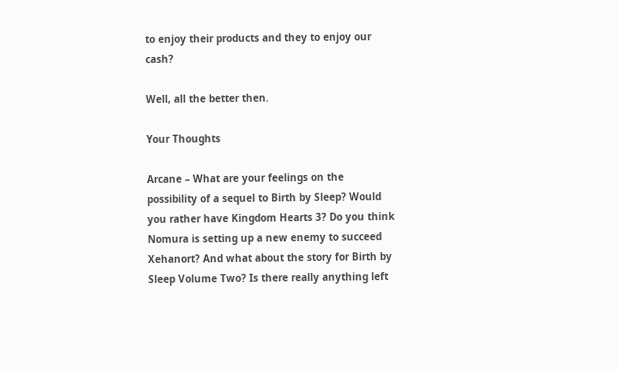to enjoy their products and they to enjoy our cash?

Well, all the better then.

Your Thoughts

Arcane – What are your feelings on the possibility of a sequel to Birth by Sleep? Would you rather have Kingdom Hearts 3? Do you think Nomura is setting up a new enemy to succeed Xehanort? And what about the story for Birth by Sleep Volume Two? Is there really anything left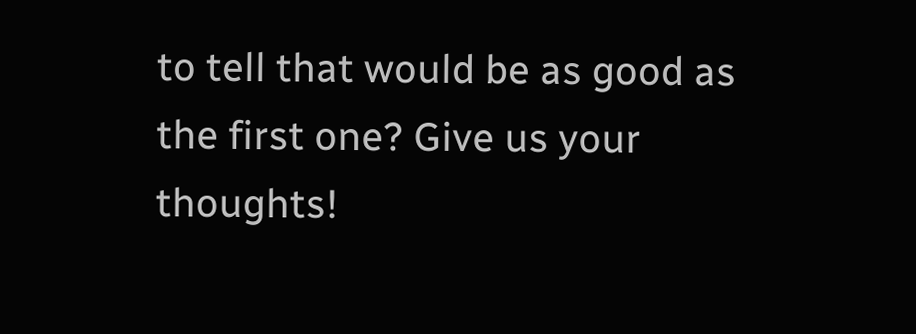to tell that would be as good as the first one? Give us your thoughts!